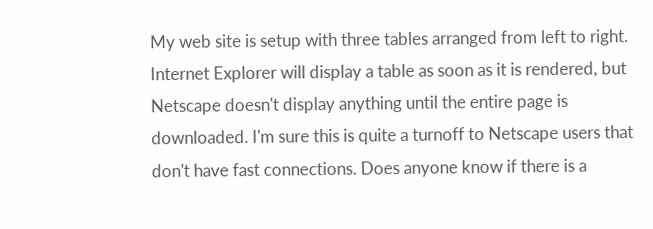My web site is setup with three tables arranged from left to right. Internet Explorer will display a table as soon as it is rendered, but Netscape doesn't display anything until the entire page is downloaded. I'm sure this is quite a turnoff to Netscape users that don't have fast connections. Does anyone know if there is a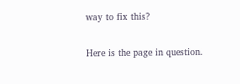way to fix this?

Here is the page in question.